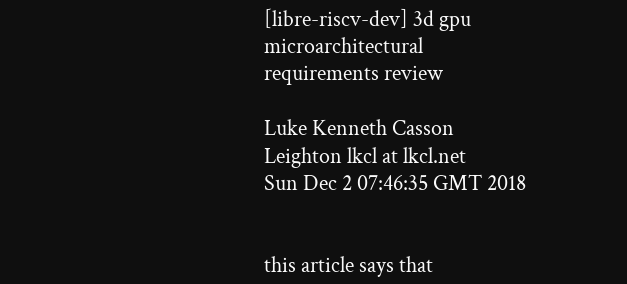[libre-riscv-dev] 3d gpu microarchitectural requirements review

Luke Kenneth Casson Leighton lkcl at lkcl.net
Sun Dec 2 07:46:35 GMT 2018


this article says that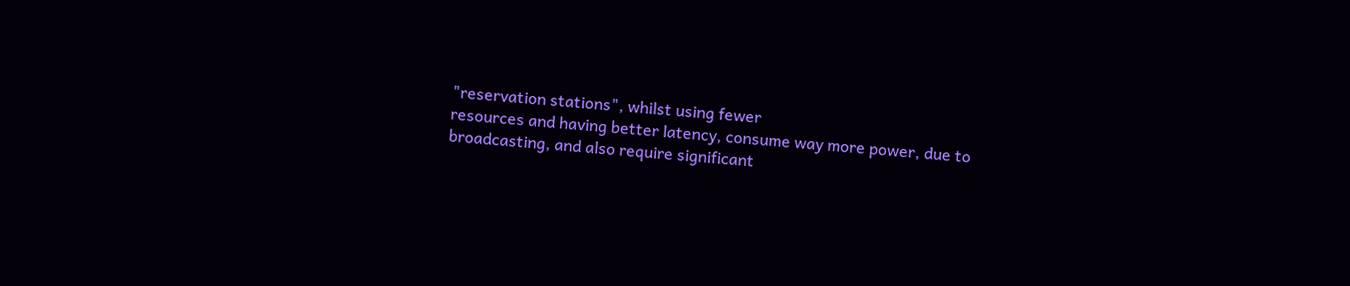"reservation stations", whilst using fewer
resources and having better latency, consume way more power, due to
broadcasting, and also require significant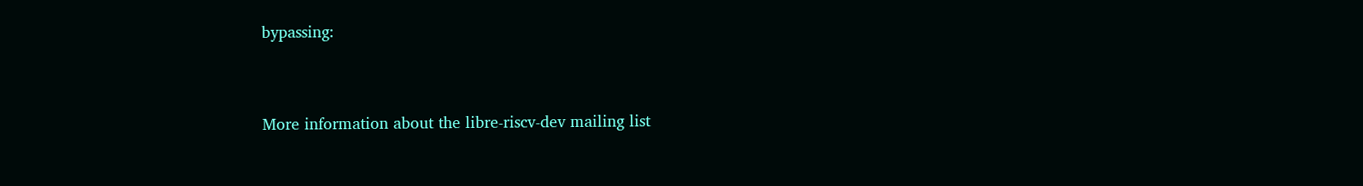bypassing:


More information about the libre-riscv-dev mailing list